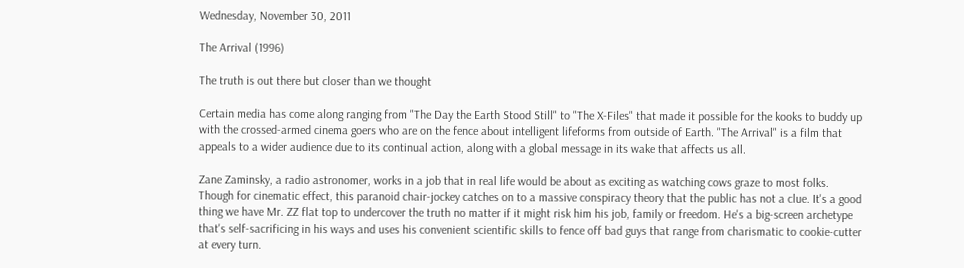Wednesday, November 30, 2011

The Arrival (1996)

The truth is out there but closer than we thought

Certain media has come along ranging from "The Day the Earth Stood Still" to "The X-Files" that made it possible for the kooks to buddy up with the crossed-armed cinema goers who are on the fence about intelligent lifeforms from outside of Earth. "The Arrival" is a film that appeals to a wider audience due to its continual action, along with a global message in its wake that affects us all.

Zane Zaminsky, a radio astronomer, works in a job that in real life would be about as exciting as watching cows graze to most folks. Though for cinematic effect, this paranoid chair-jockey catches on to a massive conspiracy theory that the public has not a clue. It's a good thing we have Mr. ZZ flat top to undercover the truth no matter if it might risk him his job, family or freedom. He's a big-screen archetype that's self-sacrificing in his ways and uses his convenient scientific skills to fence off bad guys that range from charismatic to cookie-cutter at every turn.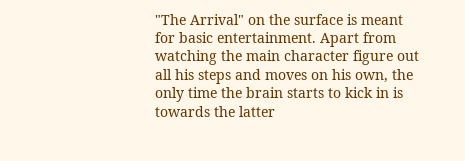"The Arrival" on the surface is meant for basic entertainment. Apart from watching the main character figure out all his steps and moves on his own, the only time the brain starts to kick in is towards the latter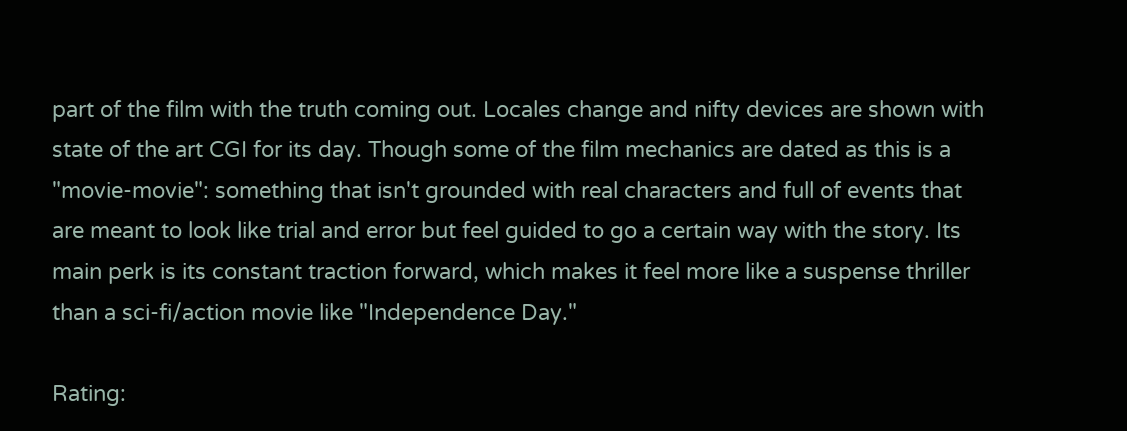part of the film with the truth coming out. Locales change and nifty devices are shown with state of the art CGI for its day. Though some of the film mechanics are dated as this is a "movie-movie": something that isn't grounded with real characters and full of events that are meant to look like trial and error but feel guided to go a certain way with the story. Its main perk is its constant traction forward, which makes it feel more like a suspense thriller than a sci-fi/action movie like "Independence Day."

Rating: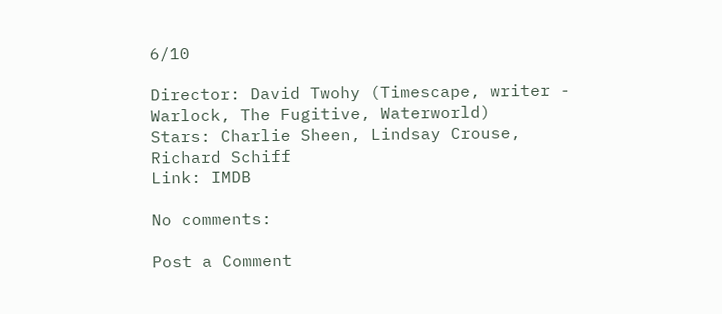6/10

Director: David Twohy (Timescape, writer - Warlock, The Fugitive, Waterworld)
Stars: Charlie Sheen, Lindsay Crouse, Richard Schiff
Link: IMDB

No comments:

Post a Comment